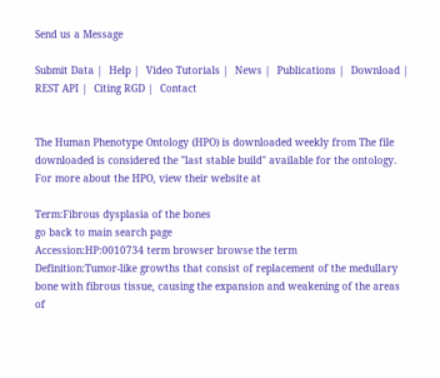Send us a Message

Submit Data |  Help |  Video Tutorials |  News |  Publications |  Download |  REST API |  Citing RGD |  Contact


The Human Phenotype Ontology (HPO) is downloaded weekly from The file downloaded is considered the "last stable build" available for the ontology. For more about the HPO, view their website at

Term:Fibrous dysplasia of the bones
go back to main search page
Accession:HP:0010734 term browser browse the term
Definition:Tumor-like growths that consist of replacement of the medullary bone with fibrous tissue, causing the expansion and weakening of the areas of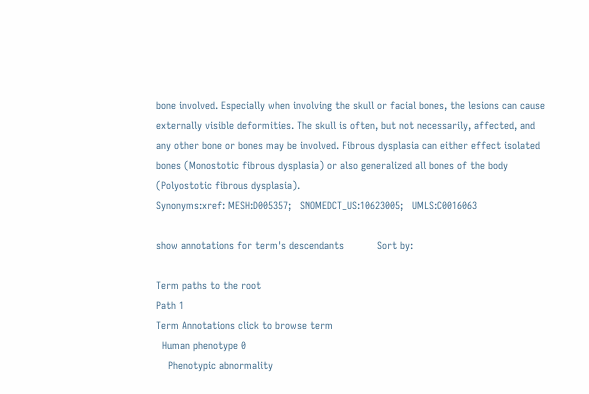bone involved. Especially when involving the skull or facial bones, the lesions can cause externally visible deformities. The skull is often, but not necessarily, affected, and any other bone or bones may be involved. Fibrous dysplasia can either effect isolated bones (Monostotic fibrous dysplasia) or also generalized all bones of the body (Polyostotic fibrous dysplasia).
Synonyms:xref: MESH:D005357;   SNOMEDCT_US:10623005;   UMLS:C0016063

show annotations for term's descendants           Sort by:

Term paths to the root
Path 1
Term Annotations click to browse term
  Human phenotype 0
    Phenotypic abnormality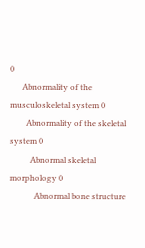0
      Abnormality of the musculoskeletal system 0
        Abnormality of the skeletal system 0
          Abnormal skeletal morphology 0
            Abnormal bone structure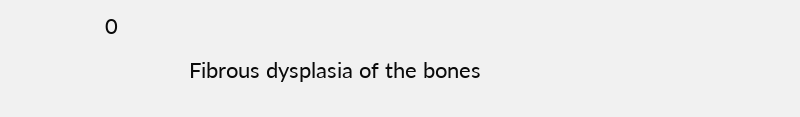0
              Fibrous dysplasia of the bones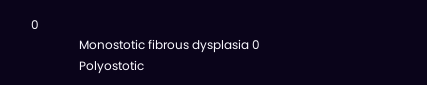0
                Monostotic fibrous dysplasia 0
                Polyostotic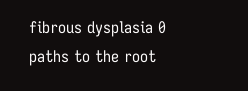fibrous dysplasia 0
paths to the root